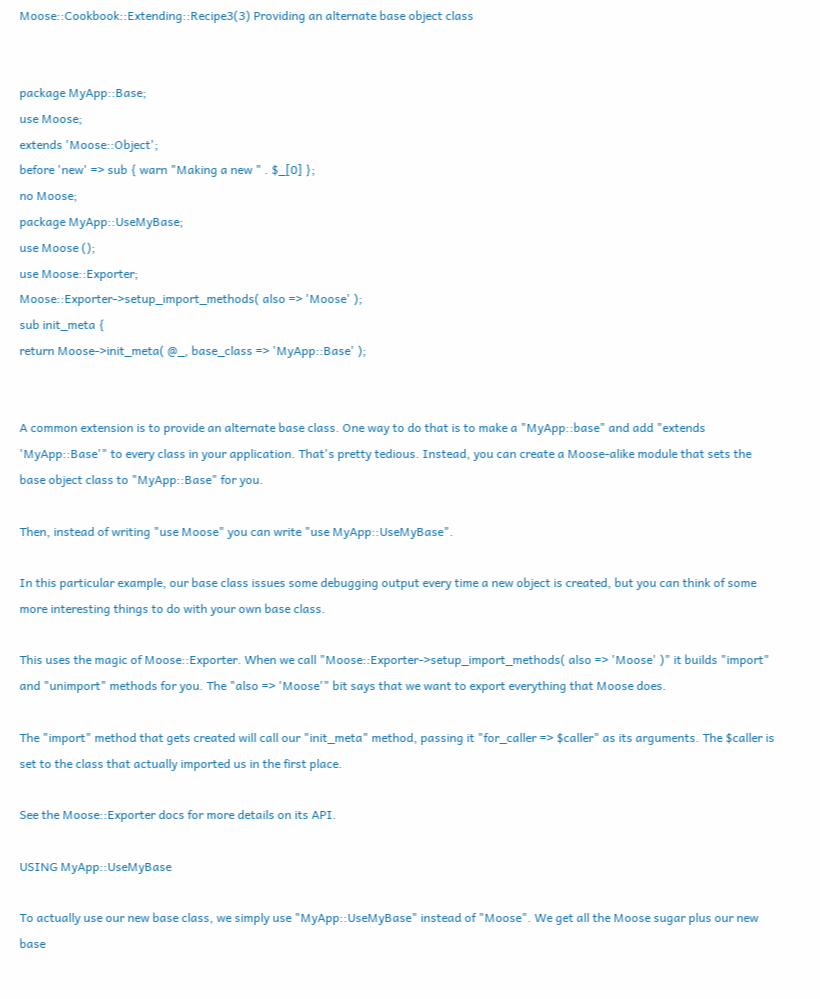Moose::Cookbook::Extending::Recipe3(3) Providing an alternate base object class


package MyApp::Base;
use Moose;
extends 'Moose::Object';
before 'new' => sub { warn "Making a new " . $_[0] };
no Moose;
package MyApp::UseMyBase;
use Moose ();
use Moose::Exporter;
Moose::Exporter->setup_import_methods( also => 'Moose' );
sub init_meta {
return Moose->init_meta( @_, base_class => 'MyApp::Base' );


A common extension is to provide an alternate base class. One way to do that is to make a "MyApp::base" and add "extends 'MyApp::Base'" to every class in your application. That's pretty tedious. Instead, you can create a Moose-alike module that sets the base object class to "MyApp::Base" for you.

Then, instead of writing "use Moose" you can write "use MyApp::UseMyBase".

In this particular example, our base class issues some debugging output every time a new object is created, but you can think of some more interesting things to do with your own base class.

This uses the magic of Moose::Exporter. When we call "Moose::Exporter->setup_import_methods( also => 'Moose' )" it builds "import" and "unimport" methods for you. The "also => 'Moose'" bit says that we want to export everything that Moose does.

The "import" method that gets created will call our "init_meta" method, passing it "for_caller => $caller" as its arguments. The $caller is set to the class that actually imported us in the first place.

See the Moose::Exporter docs for more details on its API.

USING MyApp::UseMyBase

To actually use our new base class, we simply use "MyApp::UseMyBase" instead of "Moose". We get all the Moose sugar plus our new base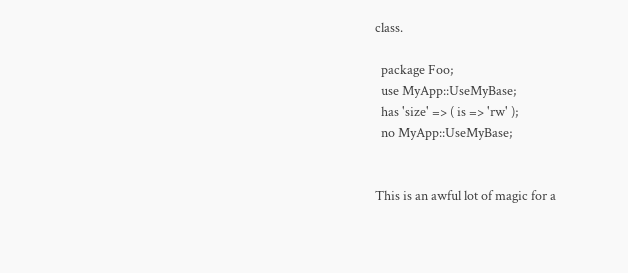class.

  package Foo;
  use MyApp::UseMyBase;
  has 'size' => ( is => 'rw' );
  no MyApp::UseMyBase;


This is an awful lot of magic for a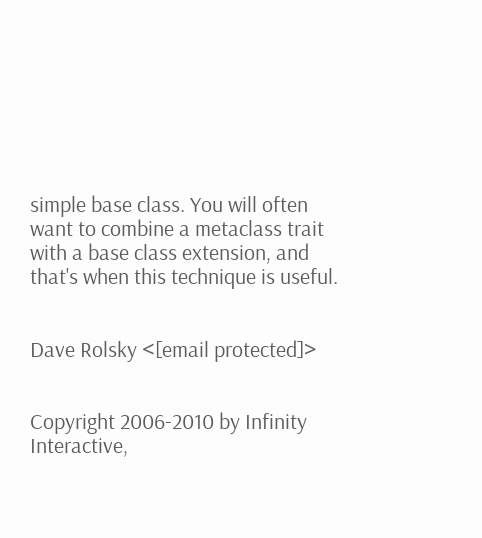simple base class. You will often want to combine a metaclass trait with a base class extension, and that's when this technique is useful.


Dave Rolsky <[email protected]>


Copyright 2006-2010 by Infinity Interactive,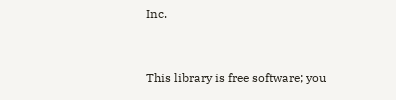Inc.


This library is free software; you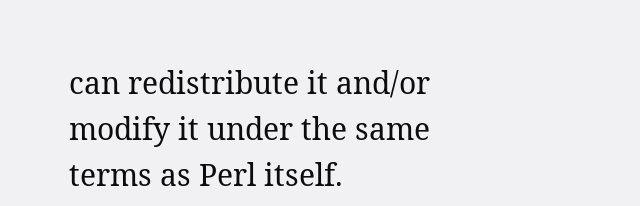can redistribute it and/or modify it under the same terms as Perl itself.